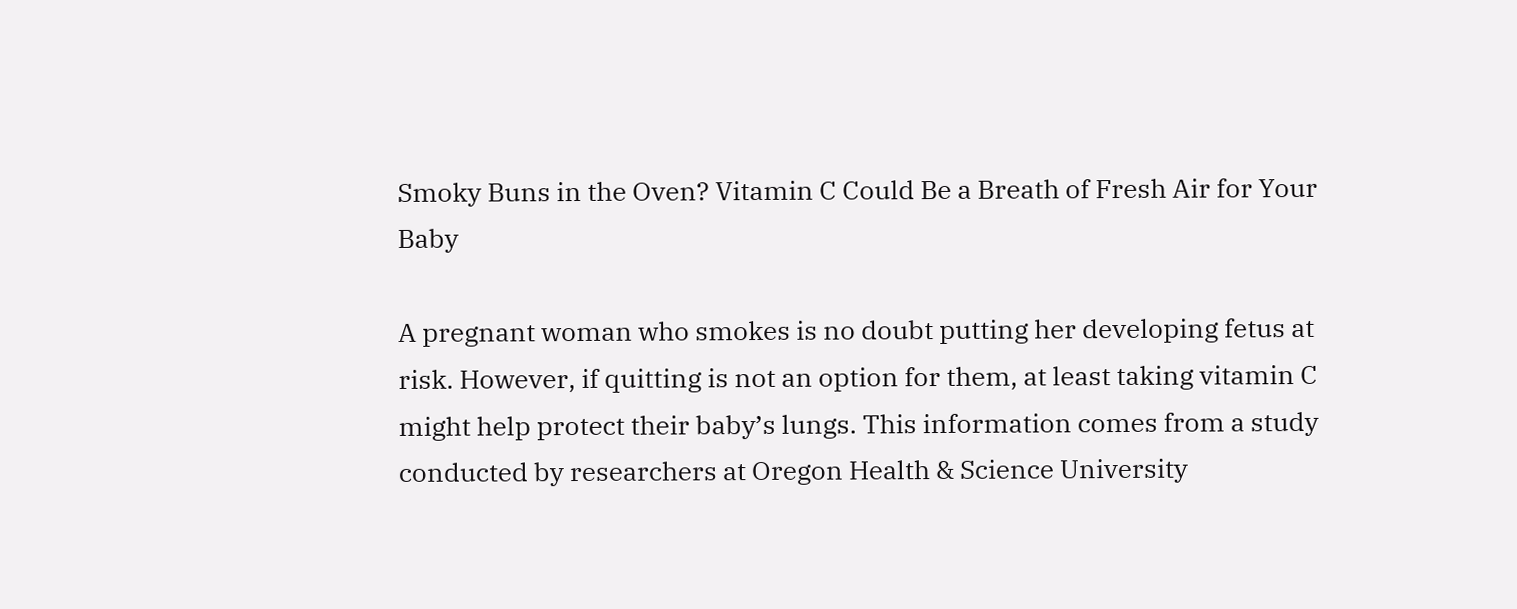Smoky Buns in the Oven? Vitamin C Could Be a Breath of Fresh Air for Your Baby

A pregnant woman who smokes is no doubt putting her developing fetus at risk. However, if quitting is not an option for them, at least taking vitamin C might help protect their baby’s lungs. This information comes from a study conducted by researchers at Oregon Health & Science University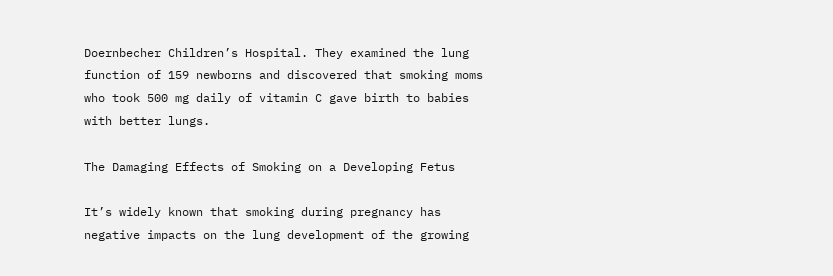Doernbecher Children’s Hospital. They examined the lung function of 159 newborns and discovered that smoking moms who took 500 mg daily of vitamin C gave birth to babies with better lungs.

The Damaging Effects of Smoking on a Developing Fetus

It’s widely known that smoking during pregnancy has negative impacts on the lung development of the growing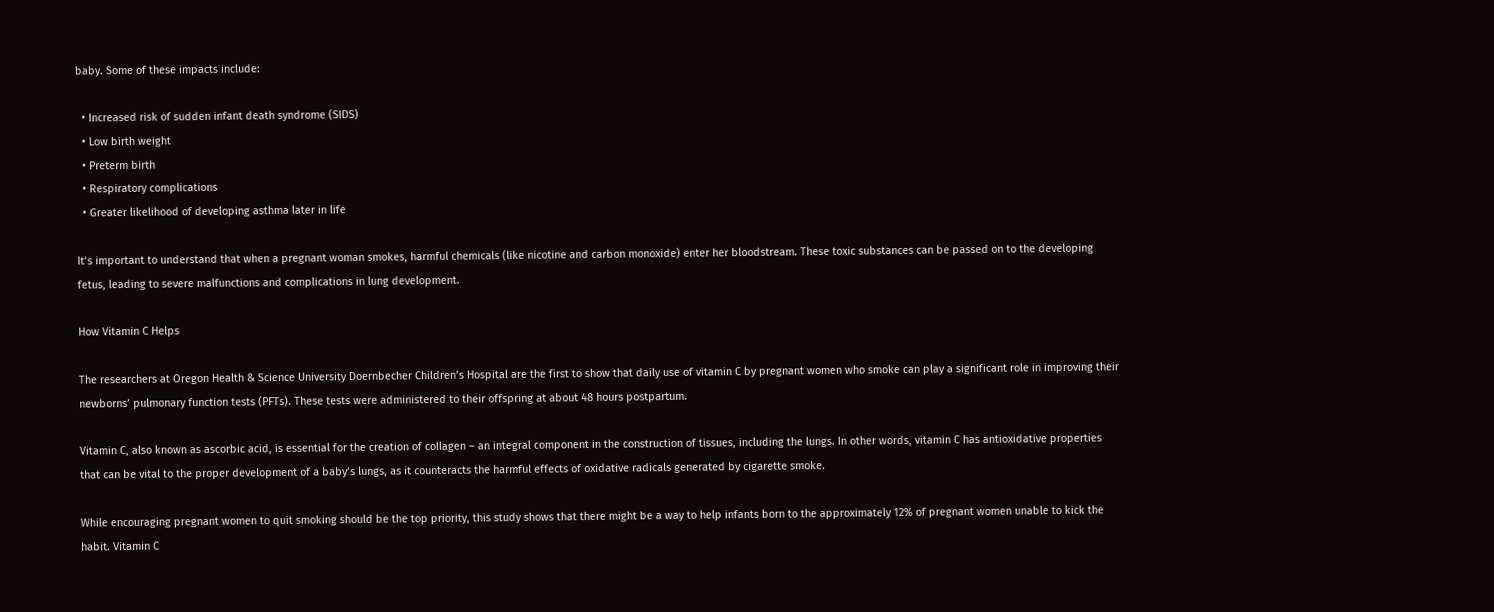baby. Some of these impacts include:

  • Increased risk of sudden infant death syndrome (SIDS)
  • Low birth weight
  • Preterm birth
  • Respiratory complications
  • Greater likelihood of developing asthma later in life

It’s important to understand that when a pregnant woman smokes, harmful chemicals (like nicotine and carbon monoxide) enter her bloodstream. These toxic substances can be passed on to the developing fetus, leading to severe malfunctions and complications in lung development.

How Vitamin C Helps

The researchers at Oregon Health & Science University Doernbecher Children’s Hospital are the first to show that daily use of vitamin C by pregnant women who smoke can play a significant role in improving their newborns’ pulmonary function tests (PFTs). These tests were administered to their offspring at about 48 hours postpartum.

Vitamin C, also known as ascorbic acid, is essential for the creation of collagen – an integral component in the construction of tissues, including the lungs. In other words, vitamin C has antioxidative properties that can be vital to the proper development of a baby’s lungs, as it counteracts the harmful effects of oxidative radicals generated by cigarette smoke.

While encouraging pregnant women to quit smoking should be the top priority, this study shows that there might be a way to help infants born to the approximately 12% of pregnant women unable to kick the habit. Vitamin C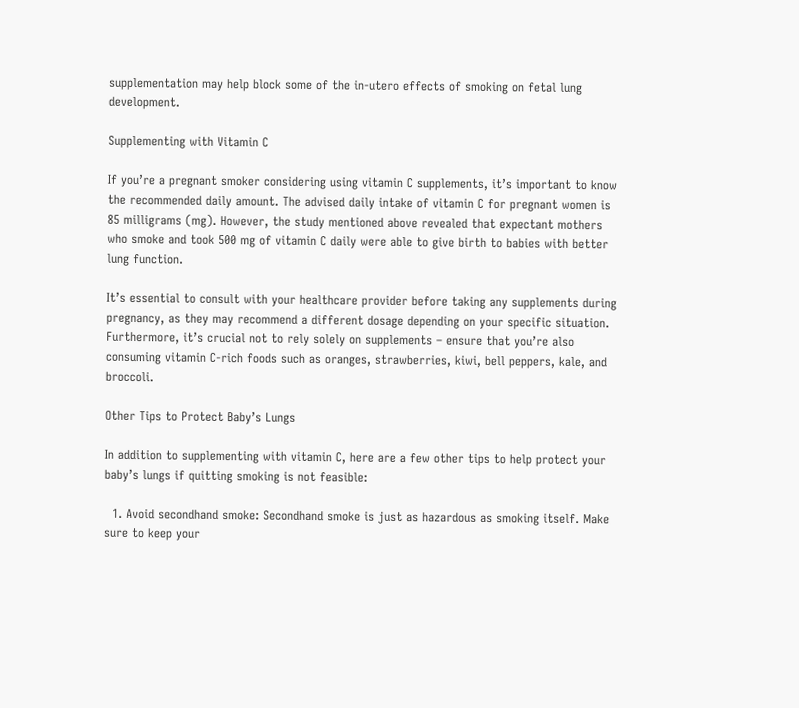supplementation may help block some of the in-utero effects of smoking on fetal lung development.

Supplementing with Vitamin C

If you’re a pregnant smoker considering using vitamin C supplements, it’s important to know the recommended daily amount. The advised daily intake of vitamin C for pregnant women is 85 milligrams (mg). However, the study mentioned above revealed that expectant mothers who smoke and took 500 mg of vitamin C daily were able to give birth to babies with better lung function.

It’s essential to consult with your healthcare provider before taking any supplements during pregnancy, as they may recommend a different dosage depending on your specific situation. Furthermore, it’s crucial not to rely solely on supplements – ensure that you’re also consuming vitamin C-rich foods such as oranges, strawberries, kiwi, bell peppers, kale, and broccoli.

Other Tips to Protect Baby’s Lungs

In addition to supplementing with vitamin C, here are a few other tips to help protect your baby’s lungs if quitting smoking is not feasible:

  1. Avoid secondhand smoke: Secondhand smoke is just as hazardous as smoking itself. Make sure to keep your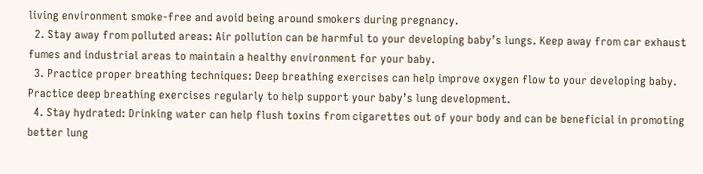living environment smoke-free and avoid being around smokers during pregnancy.
  2. Stay away from polluted areas: Air pollution can be harmful to your developing baby’s lungs. Keep away from car exhaust fumes and industrial areas to maintain a healthy environment for your baby.
  3. Practice proper breathing techniques: Deep breathing exercises can help improve oxygen flow to your developing baby. Practice deep breathing exercises regularly to help support your baby’s lung development.
  4. Stay hydrated: Drinking water can help flush toxins from cigarettes out of your body and can be beneficial in promoting better lung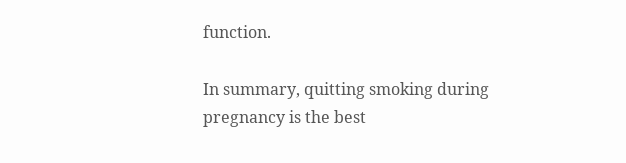function.

In summary, quitting smoking during pregnancy is the best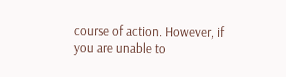course of action. However, if you are unable to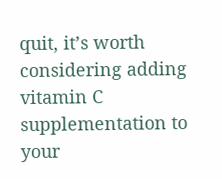quit, it’s worth considering adding vitamin C supplementation to your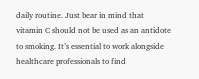daily routine. Just bear in mind that vitamin C should not be used as an antidote to smoking. It’s essential to work alongside healthcare professionals to find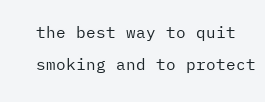the best way to quit smoking and to protect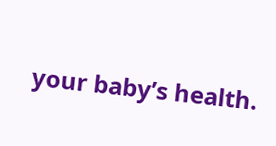your baby’s health.